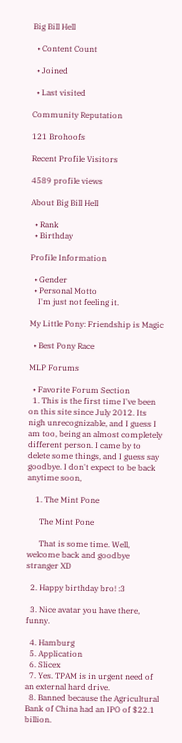Big Bill Hell

  • Content Count

  • Joined

  • Last visited

Community Reputation

121 Brohoofs

Recent Profile Visitors

4589 profile views

About Big Bill Hell

  • Rank
  • Birthday

Profile Information

  • Gender
  • Personal Motto
    I'm just not feeling it.

My Little Pony: Friendship is Magic

  • Best Pony Race

MLP Forums

  • Favorite Forum Section
  1. This is the first time I've been on this site since July 2012. Its nigh unrecognizable, and I guess I am too, being an almost completely different person. I came by to delete some things, and I guess say goodbye. I don't expect to be back anytime soon,

    1. The Mint Pone

      The Mint Pone

      That is some time. Well, welcome back and goodbye stranger XD

  2. Happy birthday bro! :3

  3. Nice avatar you have there, funny.

  4. Hamburg
  5. Application
  6. Slicex
  7. Yes. TPAM is in urgent need of an external hard drive.
  8. Banned because the Agricultural Bank of China had an IPO of $22.1 billion.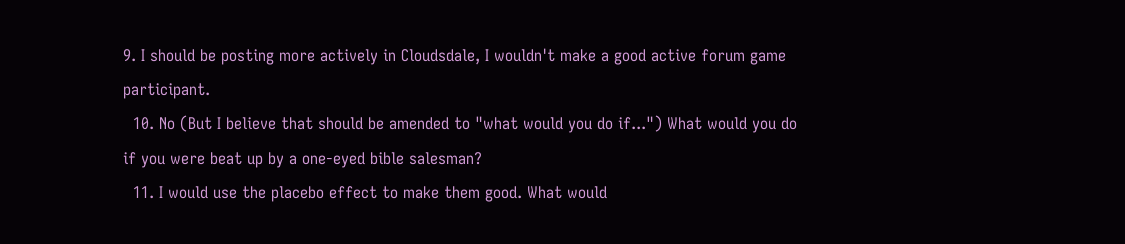9. I should be posting more actively in Cloudsdale, I wouldn't make a good active forum game participant.
  10. No (But I believe that should be amended to "what would you do if...") What would you do if you were beat up by a one-eyed bible salesman?
  11. I would use the placebo effect to make them good. What would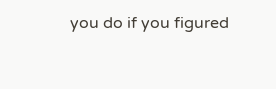you do if you figured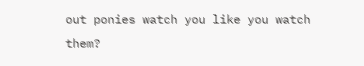out ponies watch you like you watch them?